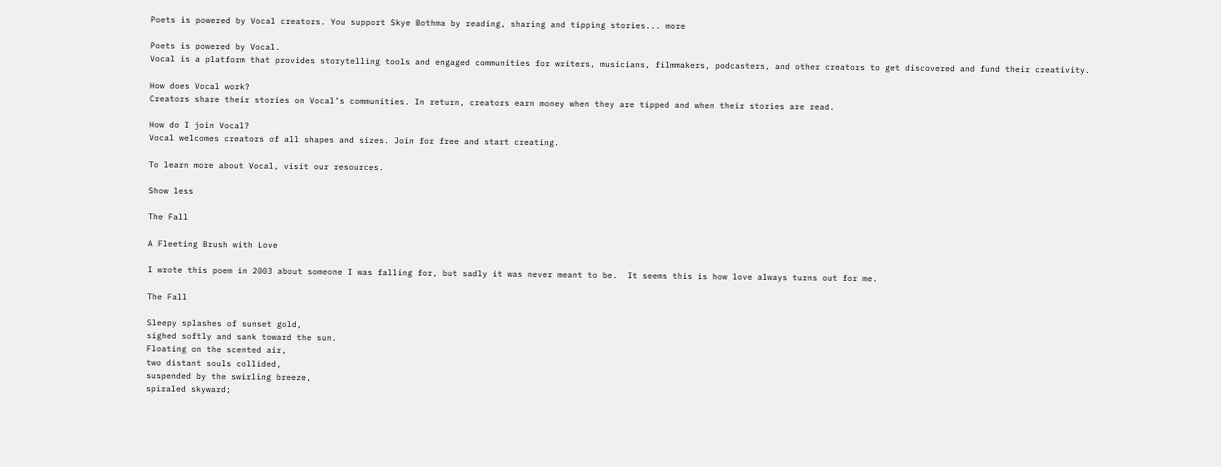Poets is powered by Vocal creators. You support Skye Bothma by reading, sharing and tipping stories... more

Poets is powered by Vocal.
Vocal is a platform that provides storytelling tools and engaged communities for writers, musicians, filmmakers, podcasters, and other creators to get discovered and fund their creativity.

How does Vocal work?
Creators share their stories on Vocal’s communities. In return, creators earn money when they are tipped and when their stories are read.

How do I join Vocal?
Vocal welcomes creators of all shapes and sizes. Join for free and start creating.

To learn more about Vocal, visit our resources.

Show less

The Fall

A Fleeting Brush with Love

I wrote this poem in 2003 about someone I was falling for, but sadly it was never meant to be.  It seems this is how love always turns out for me.

The Fall

Sleepy splashes of sunset gold,
sighed softly and sank toward the sun.
Floating on the scented air,
two distant souls collided,
suspended by the swirling breeze,
spiraled skyward;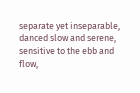separate yet inseparable,
danced slow and serene,
sensitive to the ebb and flow,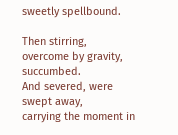sweetly spellbound.

Then stirring,
overcome by gravity, succumbed.
And severed, were swept away,
carrying the moment in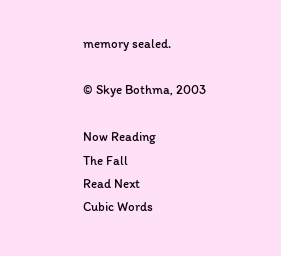memory sealed.

© Skye Bothma, 2003

Now Reading
The Fall
Read Next
Cubic Words